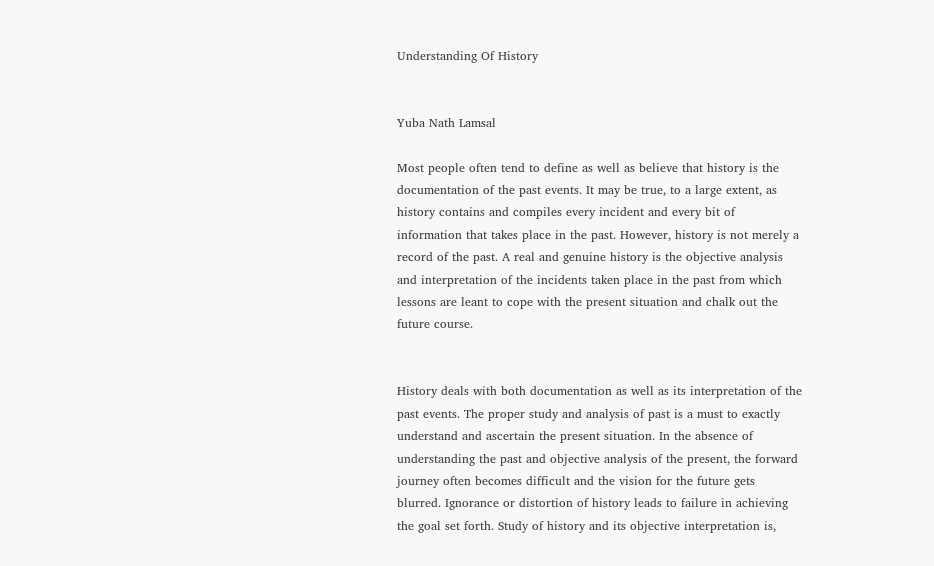Understanding Of History


Yuba Nath Lamsal

Most people often tend to define as well as believe that history is the documentation of the past events. It may be true, to a large extent, as history contains and compiles every incident and every bit of information that takes place in the past. However, history is not merely a record of the past. A real and genuine history is the objective analysis and interpretation of the incidents taken place in the past from which lessons are leant to cope with the present situation and chalk out the future course.


History deals with both documentation as well as its interpretation of the past events. The proper study and analysis of past is a must to exactly understand and ascertain the present situation. In the absence of understanding the past and objective analysis of the present, the forward journey often becomes difficult and the vision for the future gets blurred. Ignorance or distortion of history leads to failure in achieving the goal set forth. Study of history and its objective interpretation is,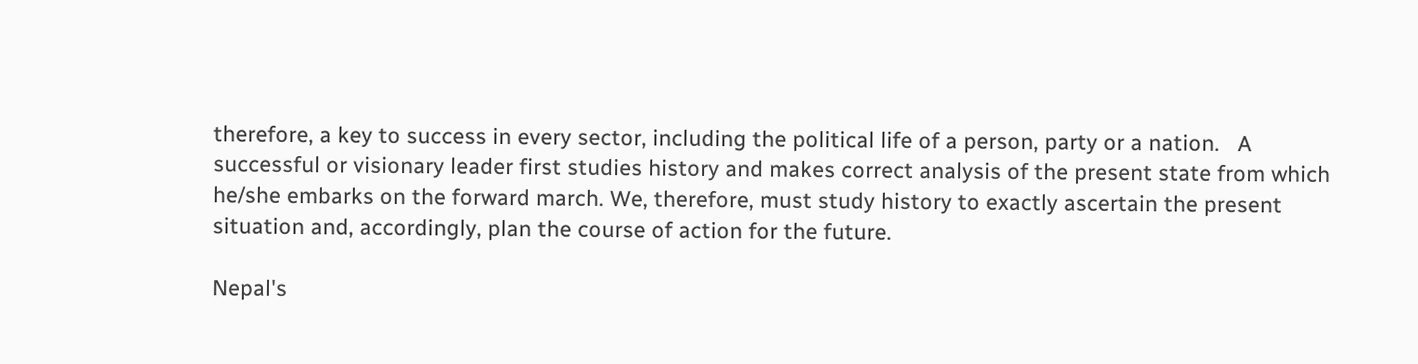therefore, a key to success in every sector, including the political life of a person, party or a nation.   A successful or visionary leader first studies history and makes correct analysis of the present state from which he/she embarks on the forward march. We, therefore, must study history to exactly ascertain the present situation and, accordingly, plan the course of action for the future.

Nepal's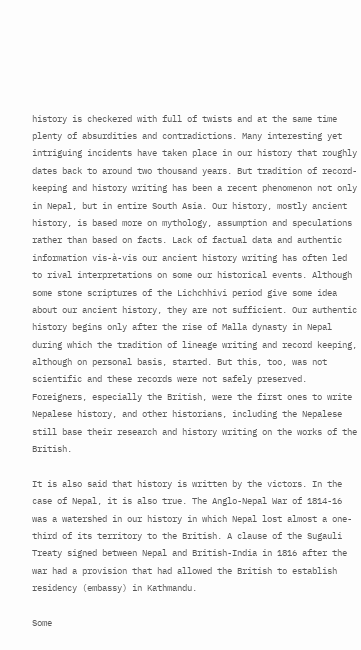history is checkered with full of twists and at the same time plenty of absurdities and contradictions. Many interesting yet intriguing incidents have taken place in our history that roughly dates back to around two thousand years. But tradition of record-keeping and history writing has been a recent phenomenon not only in Nepal, but in entire South Asia. Our history, mostly ancient history, is based more on mythology, assumption and speculations rather than based on facts. Lack of factual data and authentic information vis-à-vis our ancient history writing has often led to rival interpretations on some our historical events. Although some stone scriptures of the Lichchhivi period give some idea about our ancient history, they are not sufficient. Our authentic history begins only after the rise of Malla dynasty in Nepal during which the tradition of lineage writing and record keeping, although on personal basis, started. But this, too, was not scientific and these records were not safely preserved. Foreigners, especially the British, were the first ones to write Nepalese history, and other historians, including the Nepalese still base their research and history writing on the works of the British.

It is also said that history is written by the victors. In the case of Nepal, it is also true. The Anglo-Nepal War of 1814-16 was a watershed in our history in which Nepal lost almost a one-third of its territory to the British. A clause of the Sugauli Treaty signed between Nepal and British-India in 1816 after the war had a provision that had allowed the British to establish residency (embassy) in Kathmandu.

Some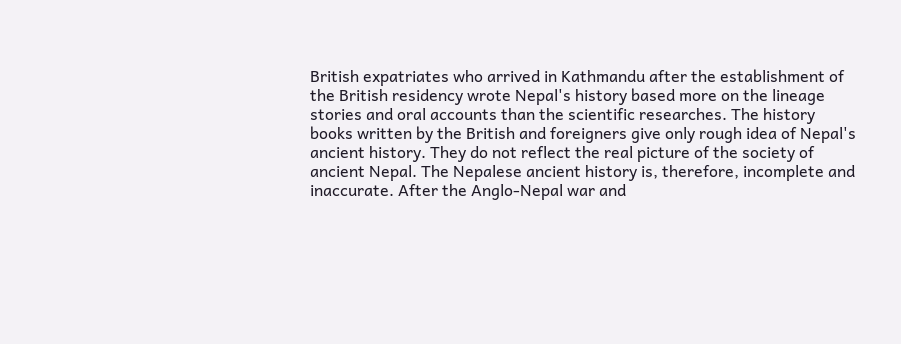British expatriates who arrived in Kathmandu after the establishment of the British residency wrote Nepal's history based more on the lineage stories and oral accounts than the scientific researches. The history books written by the British and foreigners give only rough idea of Nepal's ancient history. They do not reflect the real picture of the society of ancient Nepal. The Nepalese ancient history is, therefore, incomplete and inaccurate. After the Anglo-Nepal war and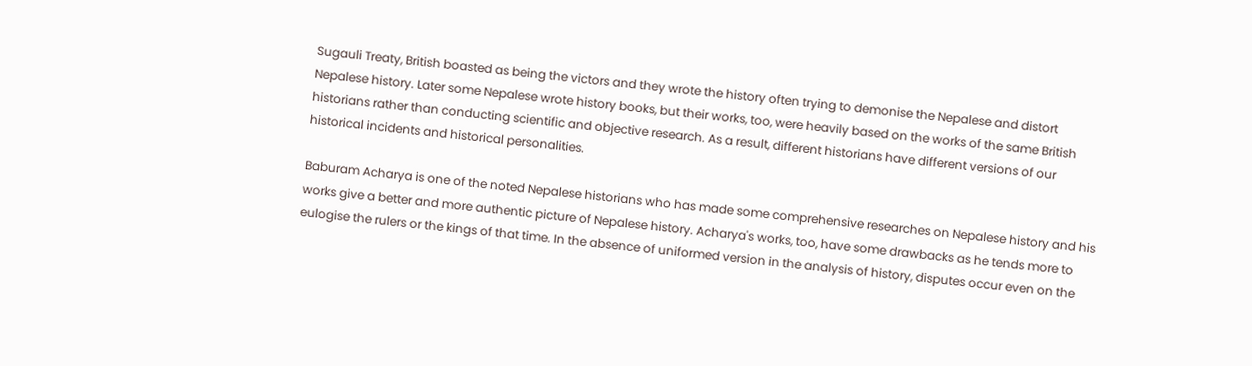Sugauli Treaty, British boasted as being the victors and they wrote the history often trying to demonise the Nepalese and distort Nepalese history. Later some Nepalese wrote history books, but their works, too, were heavily based on the works of the same British historians rather than conducting scientific and objective research. As a result, different historians have different versions of our historical incidents and historical personalities.

Baburam Acharya is one of the noted Nepalese historians who has made some comprehensive researches on Nepalese history and his works give a better and more authentic picture of Nepalese history. Acharya's works, too, have some drawbacks as he tends more to eulogise the rulers or the kings of that time. In the absence of uniformed version in the analysis of history, disputes occur even on the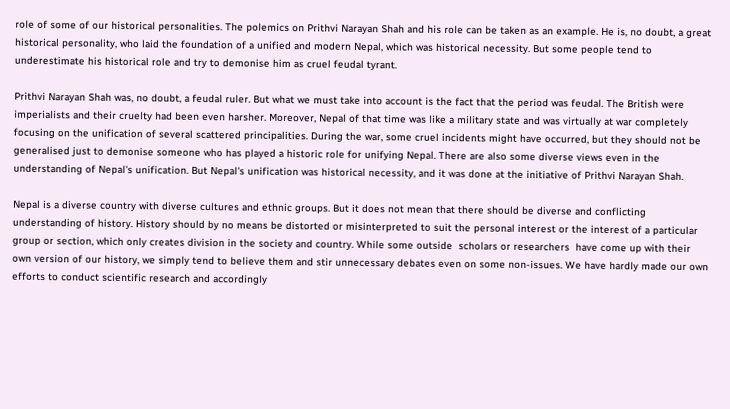role of some of our historical personalities. The polemics on Prithvi Narayan Shah and his role can be taken as an example. He is, no doubt, a great historical personality, who laid the foundation of a unified and modern Nepal, which was historical necessity. But some people tend to underestimate his historical role and try to demonise him as cruel feudal tyrant.

Prithvi Narayan Shah was, no doubt, a feudal ruler. But what we must take into account is the fact that the period was feudal. The British were imperialists and their cruelty had been even harsher. Moreover, Nepal of that time was like a military state and was virtually at war completely focusing on the unification of several scattered principalities. During the war, some cruel incidents might have occurred, but they should not be generalised just to demonise someone who has played a historic role for unifying Nepal. There are also some diverse views even in the understanding of Nepal's unification. But Nepal's unification was historical necessity, and it was done at the initiative of Prithvi Narayan Shah.

Nepal is a diverse country with diverse cultures and ethnic groups. But it does not mean that there should be diverse and conflicting understanding of history. History should by no means be distorted or misinterpreted to suit the personal interest or the interest of a particular group or section, which only creates division in the society and country. While some outside  scholars or researchers  have come up with their own version of our history, we simply tend to believe them and stir unnecessary debates even on some non-issues. We have hardly made our own efforts to conduct scientific research and accordingly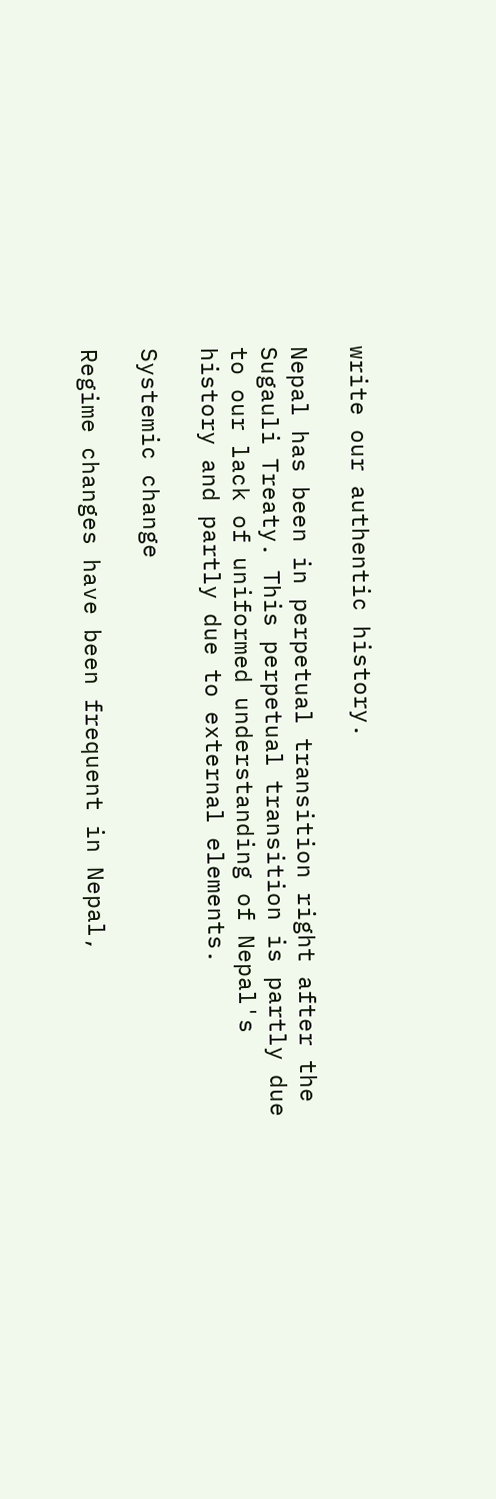write our authentic history.

Nepal has been in perpetual transition right after the Sugauli Treaty. This perpetual transition is partly due to our lack of uniformed understanding of Nepal's history and partly due to external elements.

Systemic change

Regime changes have been frequent in Nepal,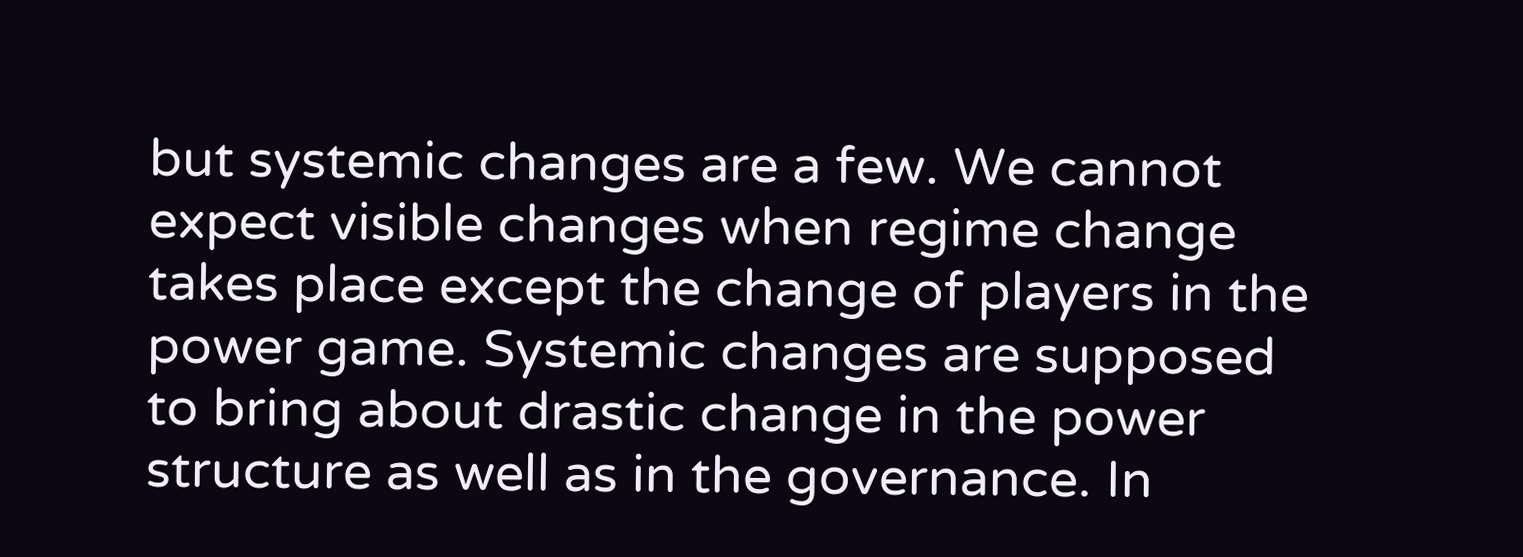but systemic changes are a few. We cannot expect visible changes when regime change takes place except the change of players in the power game. Systemic changes are supposed to bring about drastic change in the power structure as well as in the governance. In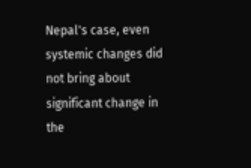Nepal's case, even systemic changes did not bring about significant change in the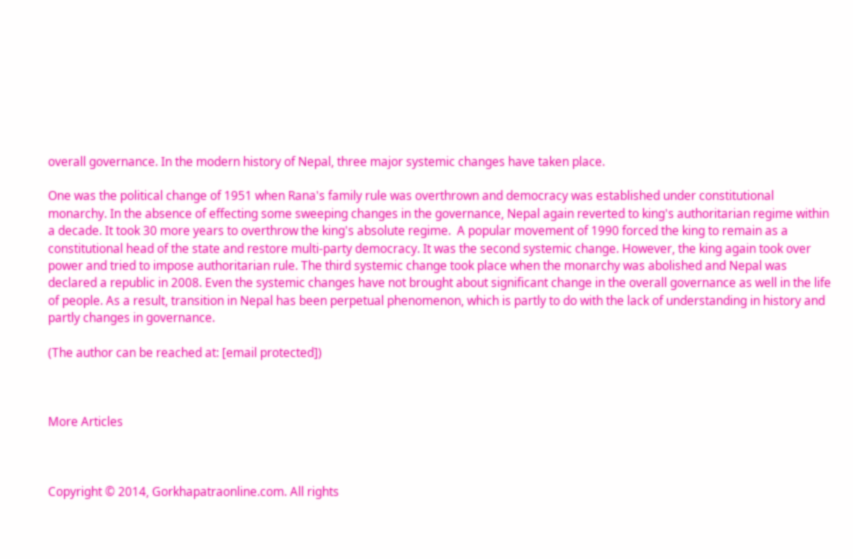overall governance. In the modern history of Nepal, three major systemic changes have taken place.

One was the political change of 1951 when Rana's family rule was overthrown and democracy was established under constitutional monarchy. In the absence of effecting some sweeping changes in the governance, Nepal again reverted to king's authoritarian regime within a decade. It took 30 more years to overthrow the king's absolute regime.  A popular movement of 1990 forced the king to remain as a constitutional head of the state and restore multi-party democracy. It was the second systemic change. However, the king again took over power and tried to impose authoritarian rule. The third systemic change took place when the monarchy was abolished and Nepal was declared a republic in 2008. Even the systemic changes have not brought about significant change in the overall governance as well in the life of people. As a result, transition in Nepal has been perpetual phenomenon, which is partly to do with the lack of understanding in history and partly changes in governance.

(The author can be reached at: [email protected])



More Articles



Copyright © 2014, Gorkhapatraonline.com. All rights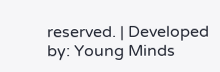reserved. | Developed by: Young Minds